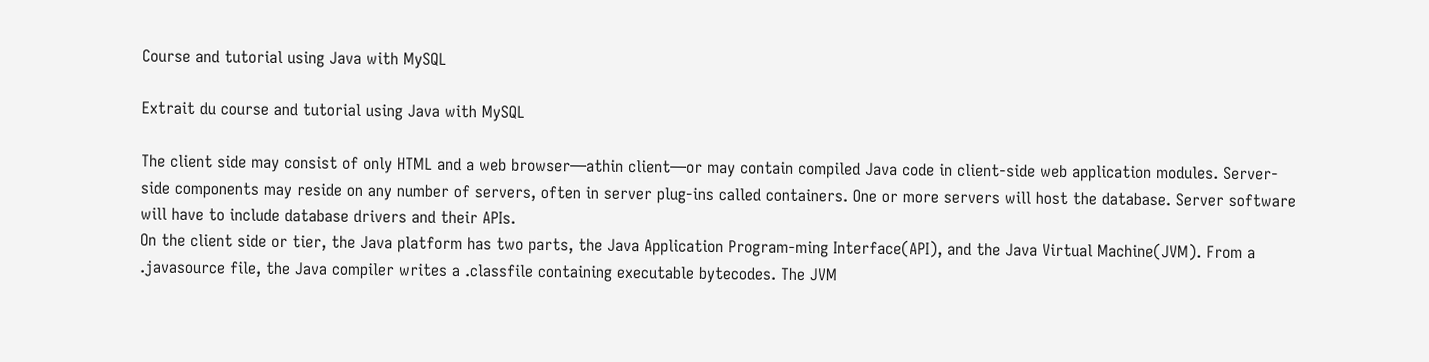Course and tutorial using Java with MySQL

Extrait du course and tutorial using Java with MySQL

The client side may consist of only HTML and a web browser—athin client—or may contain compiled Java code in client-side web application modules. Server-side components may reside on any number of servers, often in server plug-ins called containers. One or more servers will host the database. Server software will have to include database drivers and their APIs.
On the client side or tier, the Java platform has two parts, the Java Application Program-ming Interface(API), and the Java Virtual Machine(JVM). From a .javasource file, the Java compiler writes a .classfile containing executable bytecodes. The JVM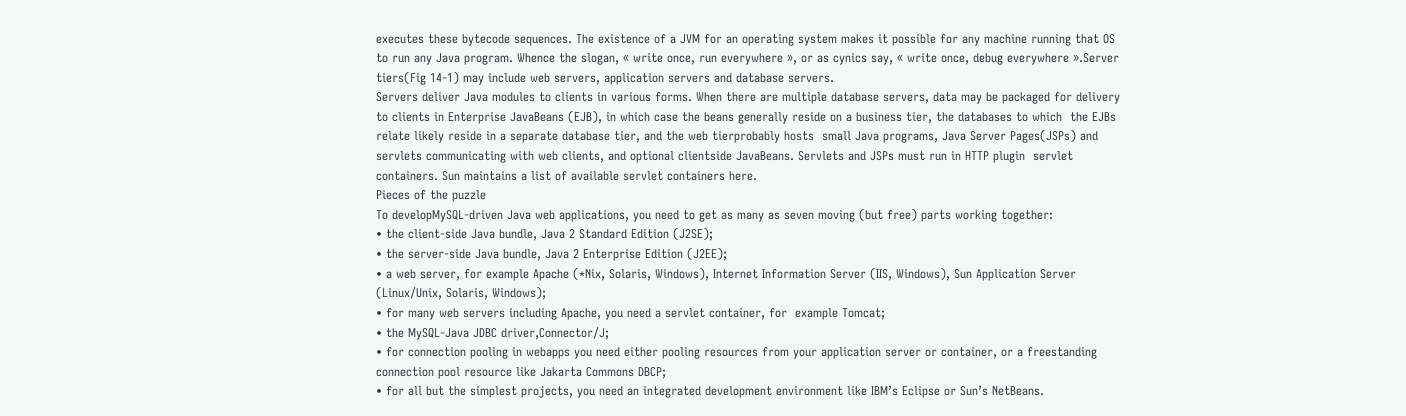executes these bytecode sequences. The existence of a JVM for an operating system makes it possible for any machine running that OS to run any Java program. Whence the slogan, « write once, run everywhere », or as cynics say, « write once, debug everywhere ».Server tiers(Fig 14-1) may include web servers, application servers and database servers.
Servers deliver Java modules to clients in various forms. When there are multiple database servers, data may be packaged for delivery to clients in Enterprise JavaBeans (EJB), in which case the beans generally reside on a business tier, the databases to which  the EJBs relate likely reside in a separate database tier, and the web tierprobably hosts  small Java programs, Java Server Pages(JSPs) and servlets communicating with web clients, and optional clientside JavaBeans. Servlets and JSPs must run in HTTP plugin  servlet containers. Sun maintains a list of available servlet containers here.
Pieces of the puzzle
To developMySQL-driven Java web applications, you need to get as many as seven moving (but free) parts working together:
• the client-side Java bundle, Java 2 Standard Edition (J2SE);
• the server-side Java bundle, Java 2 Enterprise Edition (J2EE);
• a web server, for example Apache (*Nix, Solaris, Windows), Internet Information Server (IIS, Windows), Sun Application Server (Linux/Unix, Solaris, Windows);
• for many web servers including Apache, you need a servlet container, for  example Tomcat;
• the MySQL-Java JDBC driver,Connector/J;
• for connection pooling in webapps you need either pooling resources from your application server or container, or a freestanding connection pool resource like Jakarta Commons DBCP;
• for all but the simplest projects, you need an integrated development environment like IBM’s Eclipse or Sun’s NetBeans.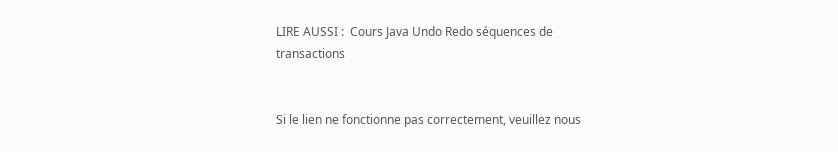LIRE AUSSI :  Cours Java Undo Redo séquences de transactions


Si le lien ne fonctionne pas correctement, veuillez nous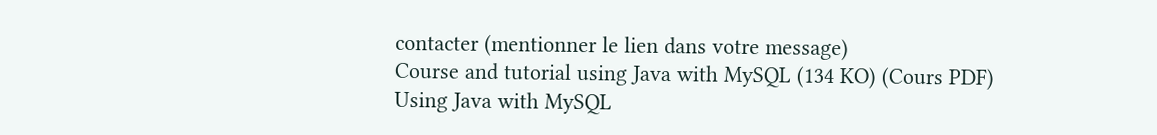contacter (mentionner le lien dans votre message)
Course and tutorial using Java with MySQL (134 KO) (Cours PDF)
Using Java with MySQL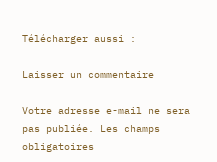Télécharger aussi :

Laisser un commentaire

Votre adresse e-mail ne sera pas publiée. Les champs obligatoires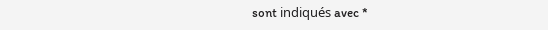sont indiqués avec *